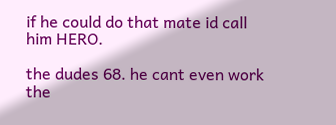if he could do that mate id call him HERO.

the dudes 68. he cant even work the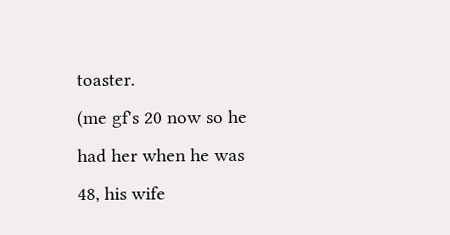toaster.
(me gf's 20 now so he had her when he was 48, his wife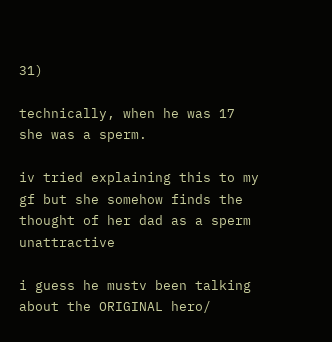31)

technically, when he was 17 she was a sperm.

iv tried explaining this to my gf but she somehow finds the thought of her dad as a sperm unattractive

i guess he mustv been talking about the ORIGINAL hero/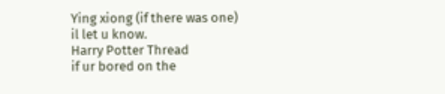Ying xiong (if there was one)
il let u know.
Harry Potter Thread
if ur bored on the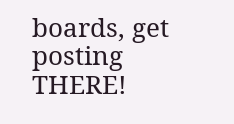boards, get posting THERE!